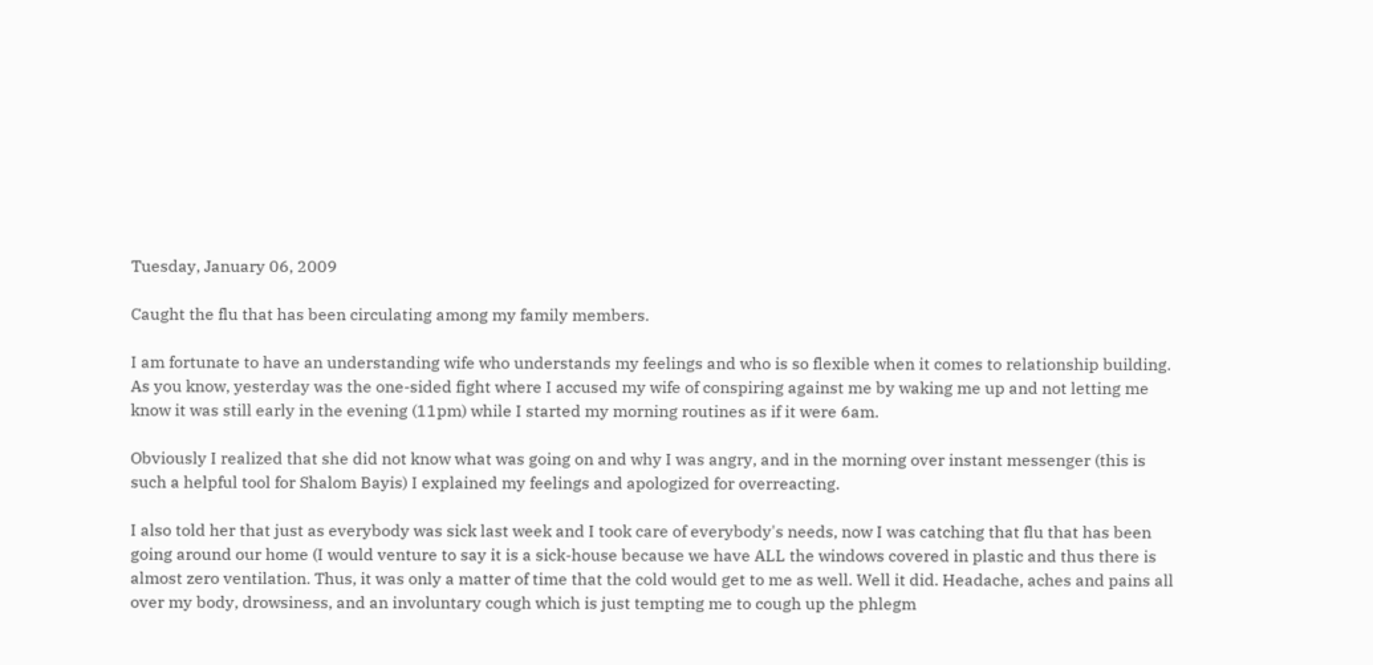Tuesday, January 06, 2009

Caught the flu that has been circulating among my family members.

I am fortunate to have an understanding wife who understands my feelings and who is so flexible when it comes to relationship building. As you know, yesterday was the one-sided fight where I accused my wife of conspiring against me by waking me up and not letting me know it was still early in the evening (11pm) while I started my morning routines as if it were 6am.

Obviously I realized that she did not know what was going on and why I was angry, and in the morning over instant messenger (this is such a helpful tool for Shalom Bayis) I explained my feelings and apologized for overreacting.

I also told her that just as everybody was sick last week and I took care of everybody's needs, now I was catching that flu that has been going around our home (I would venture to say it is a sick-house because we have ALL the windows covered in plastic and thus there is almost zero ventilation. Thus, it was only a matter of time that the cold would get to me as well. Well it did. Headache, aches and pains all over my body, drowsiness, and an involuntary cough which is just tempting me to cough up the phlegm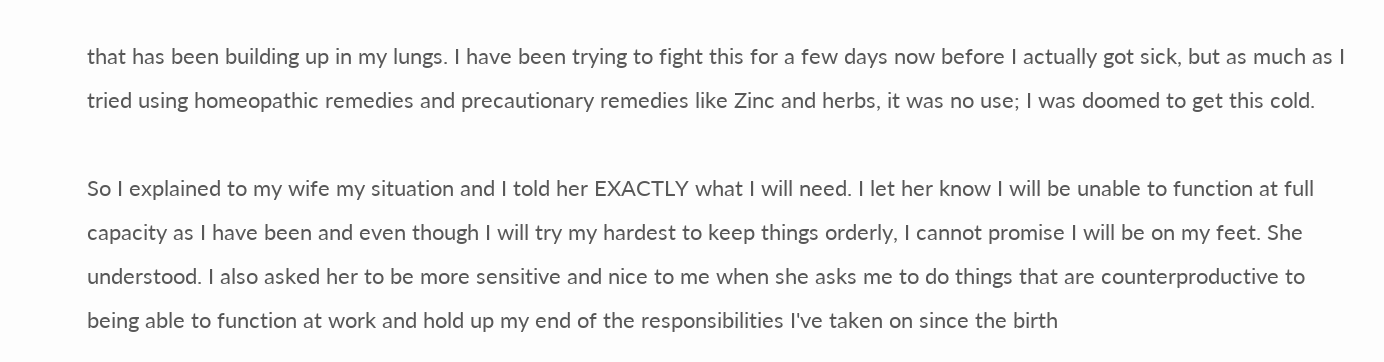that has been building up in my lungs. I have been trying to fight this for a few days now before I actually got sick, but as much as I tried using homeopathic remedies and precautionary remedies like Zinc and herbs, it was no use; I was doomed to get this cold.

So I explained to my wife my situation and I told her EXACTLY what I will need. I let her know I will be unable to function at full capacity as I have been and even though I will try my hardest to keep things orderly, I cannot promise I will be on my feet. She understood. I also asked her to be more sensitive and nice to me when she asks me to do things that are counterproductive to being able to function at work and hold up my end of the responsibilities I've taken on since the birth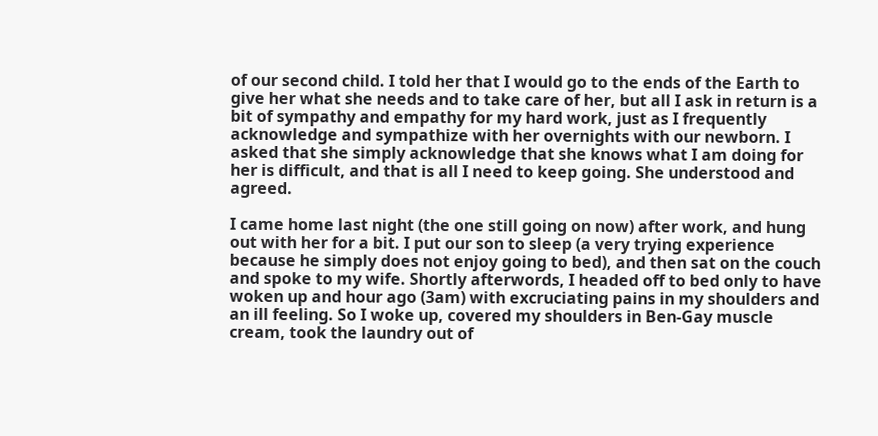of our second child. I told her that I would go to the ends of the Earth to give her what she needs and to take care of her, but all I ask in return is a bit of sympathy and empathy for my hard work, just as I frequently acknowledge and sympathize with her overnights with our newborn. I asked that she simply acknowledge that she knows what I am doing for her is difficult, and that is all I need to keep going. She understood and agreed.

I came home last night (the one still going on now) after work, and hung out with her for a bit. I put our son to sleep (a very trying experience because he simply does not enjoy going to bed), and then sat on the couch and spoke to my wife. Shortly afterwords, I headed off to bed only to have woken up and hour ago (3am) with excruciating pains in my shoulders and an ill feeling. So I woke up, covered my shoulders in Ben-Gay muscle cream, took the laundry out of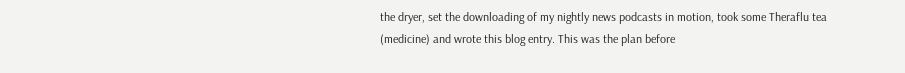the dryer, set the downloading of my nightly news podcasts in motion, took some Theraflu tea (medicine) and wrote this blog entry. This was the plan before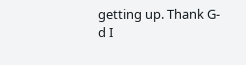getting up. Thank G-d I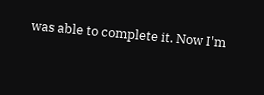was able to complete it. Now I'm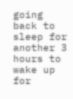going back to sleep for another 3 hours to wake up for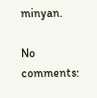minyan.

No comments: